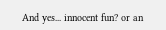And yes... innocent fun? or an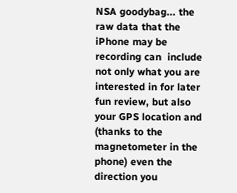NSA goodybag... the raw data that the iPhone may be recording can  include not only what you are interested in for later fun review, but also your GPS location and (thanks to the magnetometer in the phone) even the direction you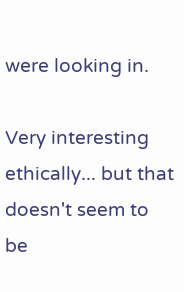were looking in.

Very interesting ethically... but that doesn't seem to be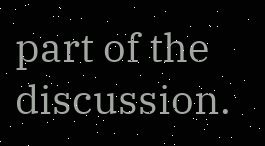part of the discussion.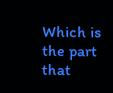Which is the part that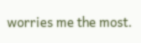worries me the most.